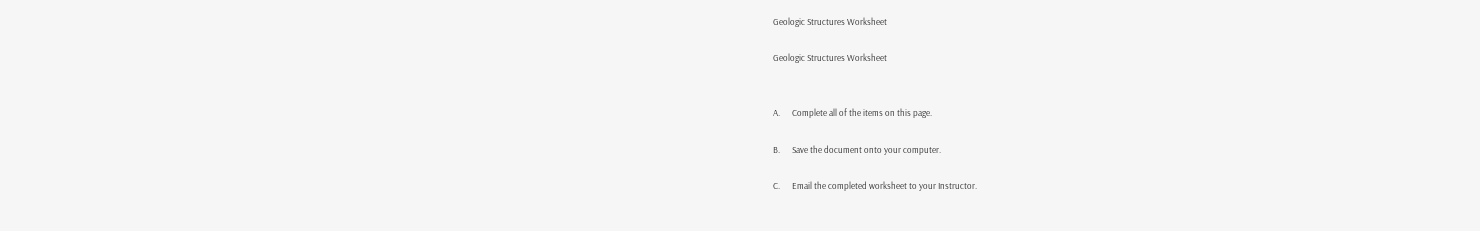Geologic Structures Worksheet

Geologic Structures Worksheet


A.      Complete all of the items on this page.

B.      Save the document onto your computer.

C.      Email the completed worksheet to your Instructor.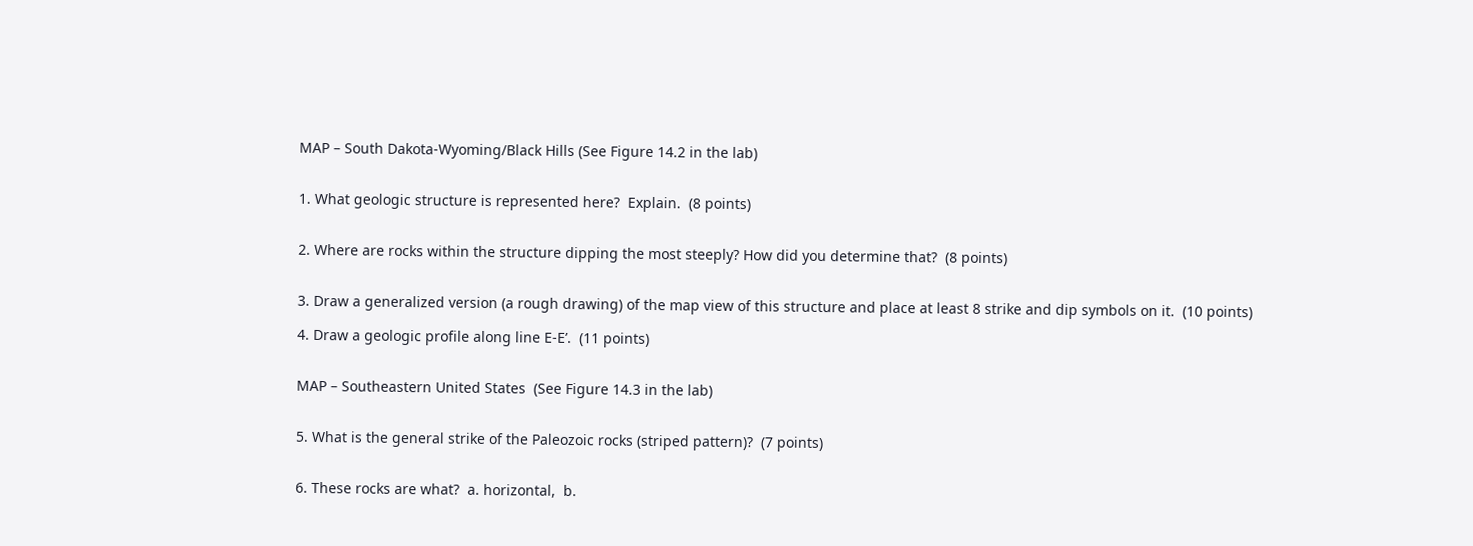MAP – South Dakota-Wyoming/Black Hills (See Figure 14.2 in the lab)


1. What geologic structure is represented here?  Explain.  (8 points)


2. Where are rocks within the structure dipping the most steeply? How did you determine that?  (8 points)


3. Draw a generalized version (a rough drawing) of the map view of this structure and place at least 8 strike and dip symbols on it.  (10 points)

4. Draw a geologic profile along line E-E’.  (11 points)


MAP – Southeastern United States  (See Figure 14.3 in the lab)


5. What is the general strike of the Paleozoic rocks (striped pattern)?  (7 points)


6. These rocks are what?  a. horizontal,  b.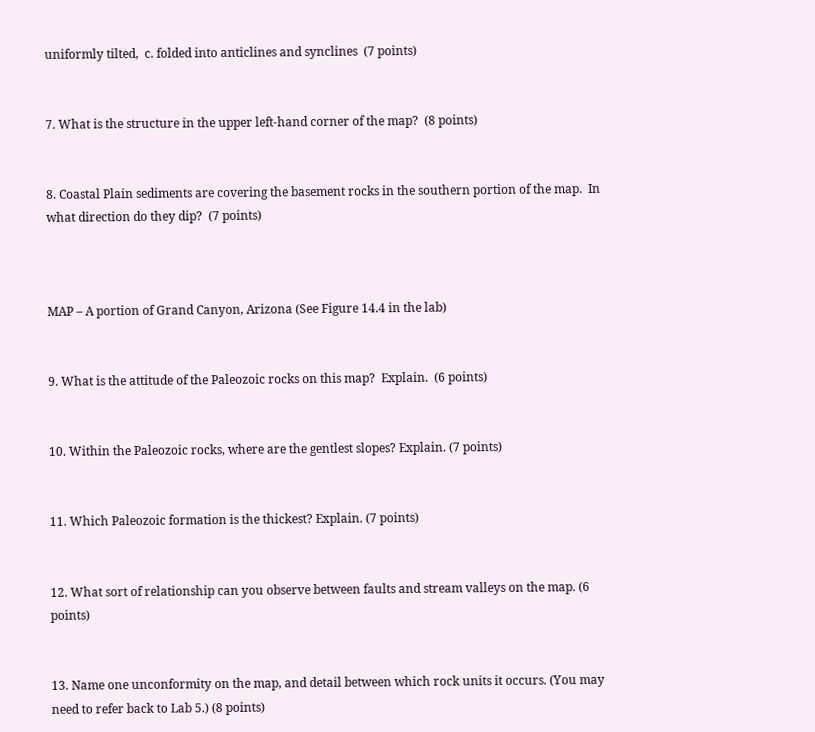uniformly tilted,  c. folded into anticlines and synclines  (7 points)


7. What is the structure in the upper left-hand corner of the map?  (8 points)


8. Coastal Plain sediments are covering the basement rocks in the southern portion of the map.  In what direction do they dip?  (7 points)



MAP – A portion of Grand Canyon, Arizona (See Figure 14.4 in the lab)


9. What is the attitude of the Paleozoic rocks on this map?  Explain.  (6 points)


10. Within the Paleozoic rocks, where are the gentlest slopes? Explain. (7 points)


11. Which Paleozoic formation is the thickest? Explain. (7 points)


12. What sort of relationship can you observe between faults and stream valleys on the map. (6 points)


13. Name one unconformity on the map, and detail between which rock units it occurs. (You may need to refer back to Lab 5.) (8 points)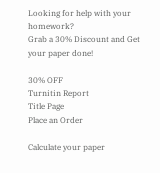Looking for help with your homework?
Grab a 30% Discount and Get your paper done!

30% OFF
Turnitin Report
Title Page
Place an Order

Calculate your paper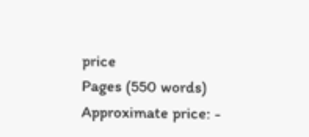price
Pages (550 words)
Approximate price: -